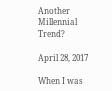Another Millennial Trend?

April 28, 2017

When I was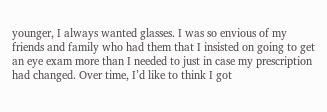younger, I always wanted glasses. I was so envious of my friends and family who had them that I insisted on going to get an eye exam more than I needed to just in case my prescription had changed. Over time, I’d like to think I got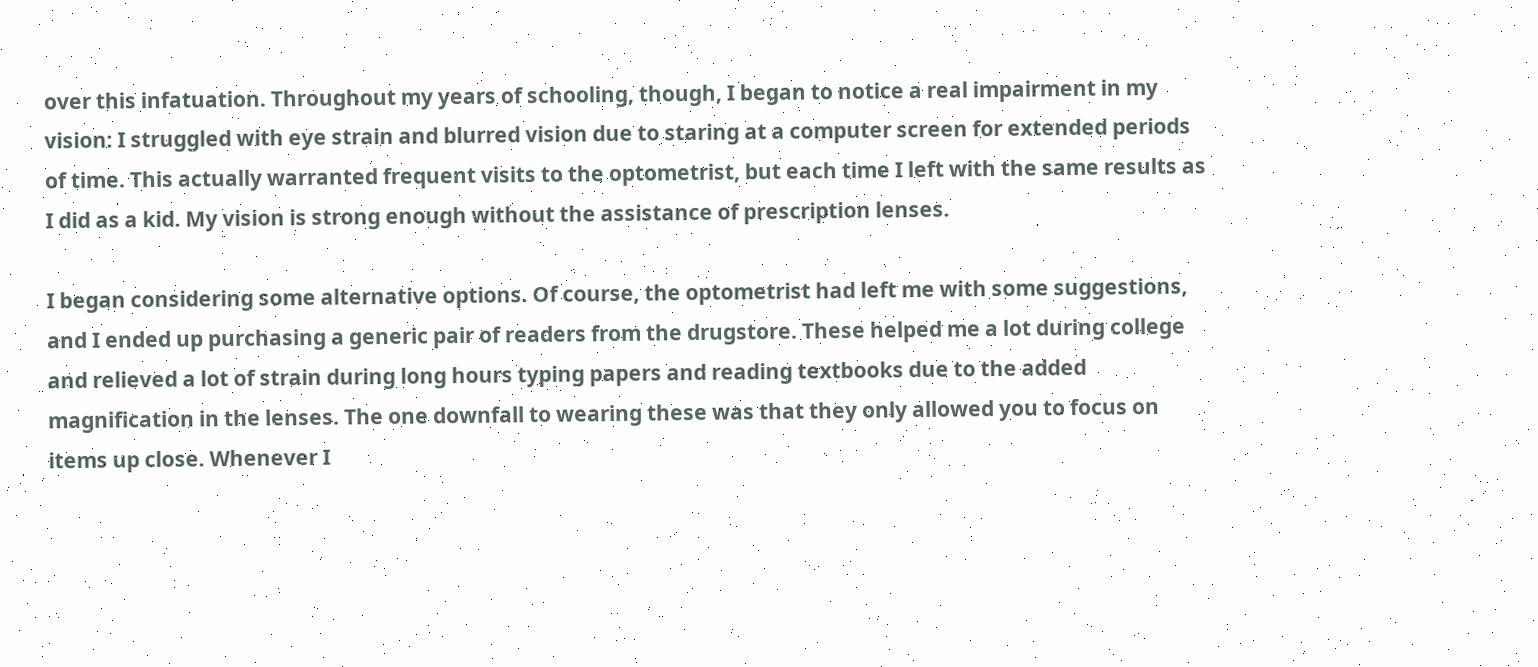over this infatuation. Throughout my years of schooling, though, I began to notice a real impairment in my vision: I struggled with eye strain and blurred vision due to staring at a computer screen for extended periods of time. This actually warranted frequent visits to the optometrist, but each time I left with the same results as I did as a kid. My vision is strong enough without the assistance of prescription lenses.

I began considering some alternative options. Of course, the optometrist had left me with some suggestions, and I ended up purchasing a generic pair of readers from the drugstore. These helped me a lot during college and relieved a lot of strain during long hours typing papers and reading textbooks due to the added magnification in the lenses. The one downfall to wearing these was that they only allowed you to focus on items up close. Whenever I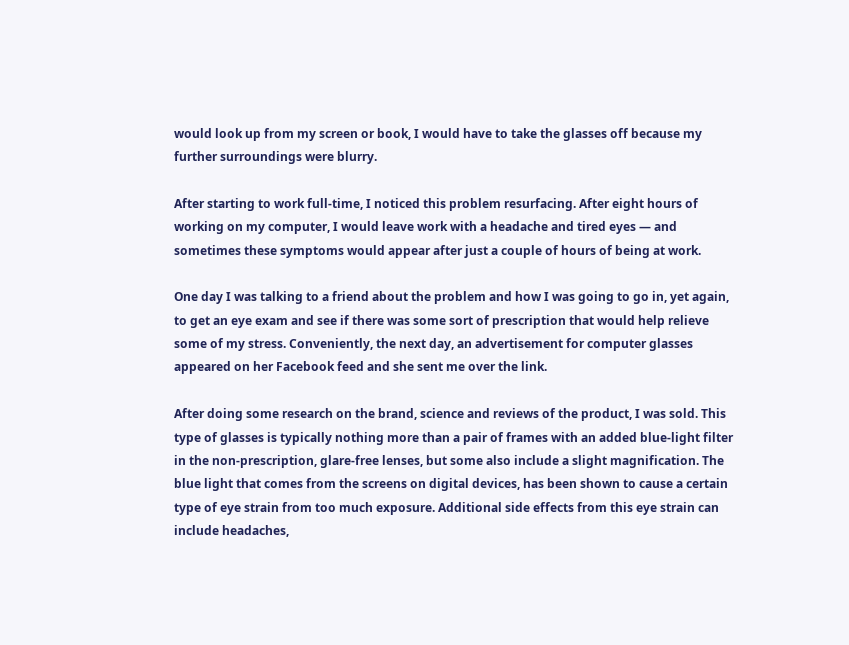would look up from my screen or book, I would have to take the glasses off because my further surroundings were blurry.

After starting to work full-time, I noticed this problem resurfacing. After eight hours of working on my computer, I would leave work with a headache and tired eyes — and sometimes these symptoms would appear after just a couple of hours of being at work.

One day I was talking to a friend about the problem and how I was going to go in, yet again, to get an eye exam and see if there was some sort of prescription that would help relieve some of my stress. Conveniently, the next day, an advertisement for computer glasses appeared on her Facebook feed and she sent me over the link.

After doing some research on the brand, science and reviews of the product, I was sold. This type of glasses is typically nothing more than a pair of frames with an added blue-light filter in the non-prescription, glare-free lenses, but some also include a slight magnification. The blue light that comes from the screens on digital devices, has been shown to cause a certain type of eye strain from too much exposure. Additional side effects from this eye strain can include headaches,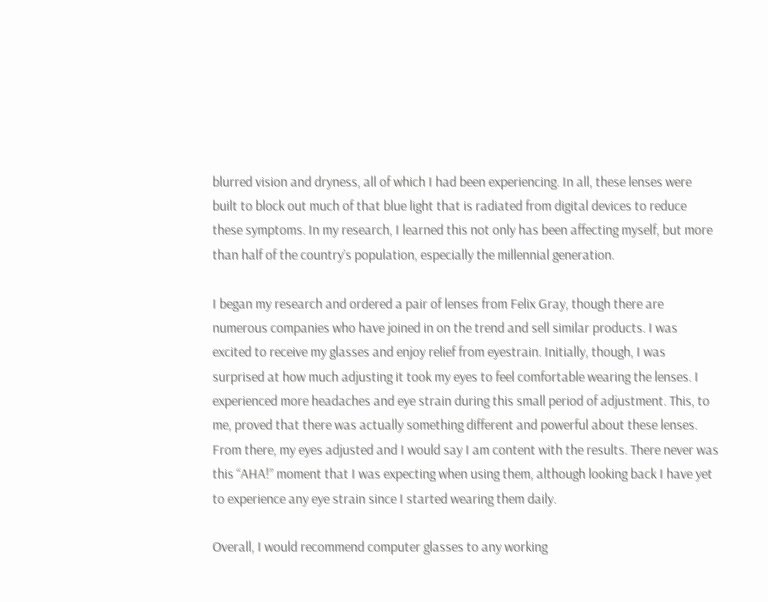blurred vision and dryness, all of which I had been experiencing. In all, these lenses were built to block out much of that blue light that is radiated from digital devices to reduce these symptoms. In my research, I learned this not only has been affecting myself, but more than half of the country’s population, especially the millennial generation.

I began my research and ordered a pair of lenses from Felix Gray, though there are numerous companies who have joined in on the trend and sell similar products. I was excited to receive my glasses and enjoy relief from eyestrain. Initially, though, I was surprised at how much adjusting it took my eyes to feel comfortable wearing the lenses. I experienced more headaches and eye strain during this small period of adjustment. This, to me, proved that there was actually something different and powerful about these lenses. From there, my eyes adjusted and I would say I am content with the results. There never was this “AHA!” moment that I was expecting when using them, although looking back I have yet to experience any eye strain since I started wearing them daily.

Overall, I would recommend computer glasses to any working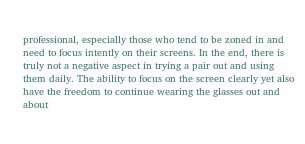professional, especially those who tend to be zoned in and need to focus intently on their screens. In the end, there is truly not a negative aspect in trying a pair out and using them daily. The ability to focus on the screen clearly yet also have the freedom to continue wearing the glasses out and about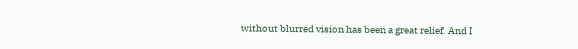without blurred vision has been a great relief. And I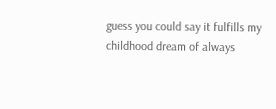guess you could say it fulfills my childhood dream of always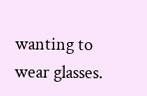wanting to wear glasses.